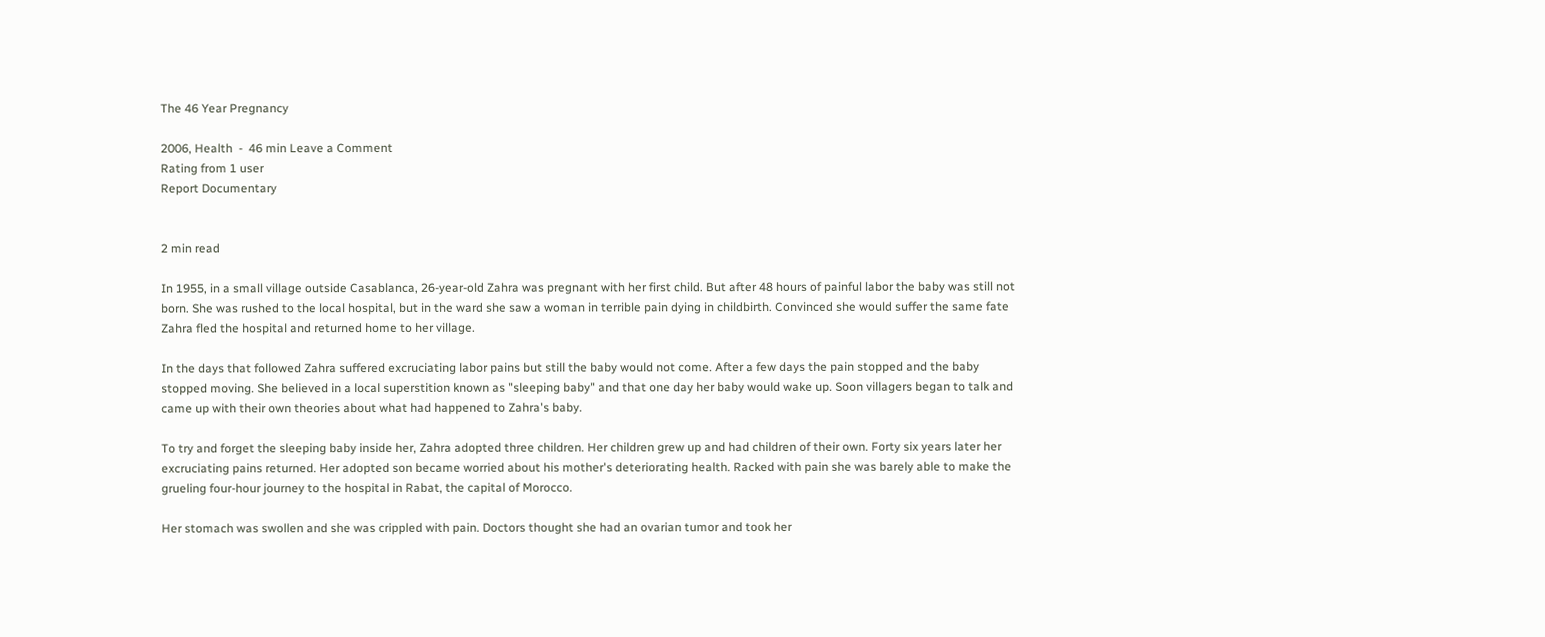The 46 Year Pregnancy

2006, Health  -  46 min Leave a Comment
Rating from 1 user
Report Documentary


2 min read

In 1955, in a small village outside Casablanca, 26-year-old Zahra was pregnant with her first child. But after 48 hours of painful labor the baby was still not born. She was rushed to the local hospital, but in the ward she saw a woman in terrible pain dying in childbirth. Convinced she would suffer the same fate Zahra fled the hospital and returned home to her village.

In the days that followed Zahra suffered excruciating labor pains but still the baby would not come. After a few days the pain stopped and the baby stopped moving. She believed in a local superstition known as "sleeping baby" and that one day her baby would wake up. Soon villagers began to talk and came up with their own theories about what had happened to Zahra's baby.

To try and forget the sleeping baby inside her, Zahra adopted three children. Her children grew up and had children of their own. Forty six years later her excruciating pains returned. Her adopted son became worried about his mother's deteriorating health. Racked with pain she was barely able to make the grueling four-hour journey to the hospital in Rabat, the capital of Morocco.

Her stomach was swollen and she was crippled with pain. Doctors thought she had an ovarian tumor and took her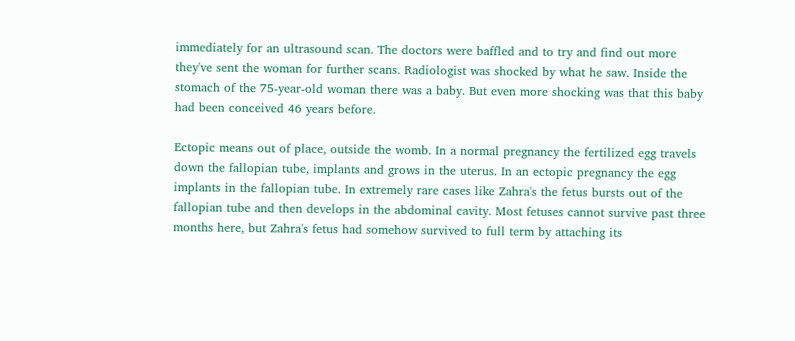immediately for an ultrasound scan. The doctors were baffled and to try and find out more they've sent the woman for further scans. Radiologist was shocked by what he saw. Inside the stomach of the 75-year-old woman there was a baby. But even more shocking was that this baby had been conceived 46 years before.

Ectopic means out of place, outside the womb. In a normal pregnancy the fertilized egg travels down the fallopian tube, implants and grows in the uterus. In an ectopic pregnancy the egg implants in the fallopian tube. In extremely rare cases like Zahra's the fetus bursts out of the fallopian tube and then develops in the abdominal cavity. Most fetuses cannot survive past three months here, but Zahra's fetus had somehow survived to full term by attaching its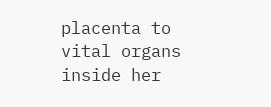placenta to vital organs inside her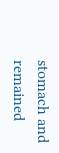stomach and remained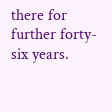there for further forty-six years.